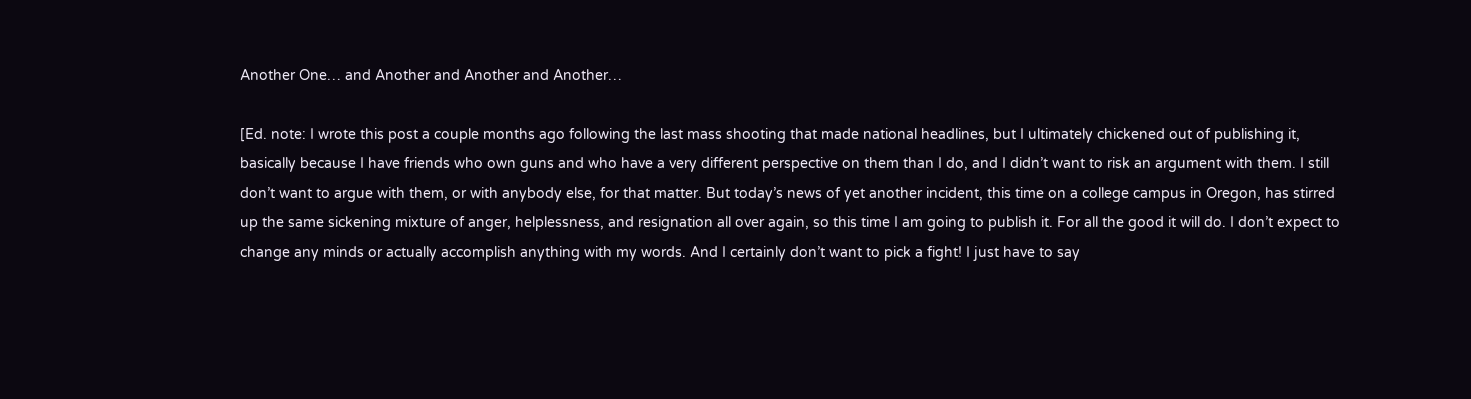Another One… and Another and Another and Another…

[Ed. note: I wrote this post a couple months ago following the last mass shooting that made national headlines, but I ultimately chickened out of publishing it, basically because I have friends who own guns and who have a very different perspective on them than I do, and I didn’t want to risk an argument with them. I still don’t want to argue with them, or with anybody else, for that matter. But today’s news of yet another incident, this time on a college campus in Oregon, has stirred up the same sickening mixture of anger, helplessness, and resignation all over again, so this time I am going to publish it. For all the good it will do. I don’t expect to change any minds or actually accomplish anything with my words. And I certainly don’t want to pick a fight! I just have to say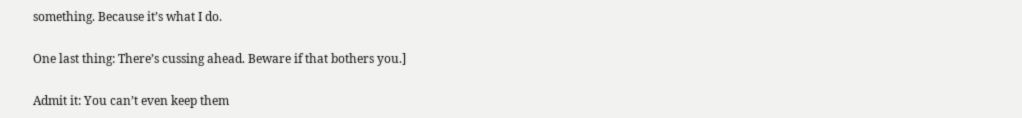something. Because it’s what I do.

One last thing: There’s cussing ahead. Beware if that bothers you.]

Admit it: You can’t even keep them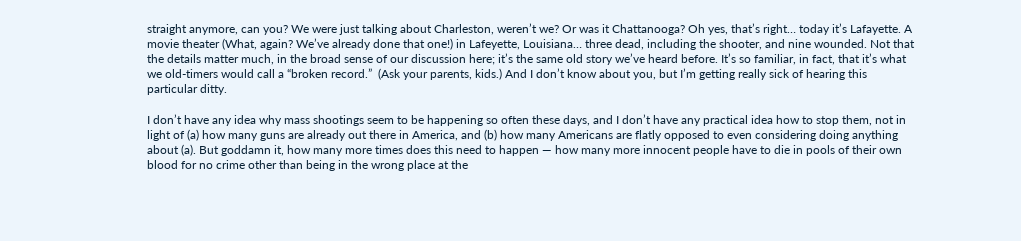straight anymore, can you? We were just talking about Charleston, weren’t we? Or was it Chattanooga? Oh yes, that’s right… today it’s Lafayette. A movie theater (What, again? We’ve already done that one!) in Lafeyette, Louisiana… three dead, including the shooter, and nine wounded. Not that the details matter much, in the broad sense of our discussion here; it’s the same old story we’ve heard before. It’s so familiar, in fact, that it’s what we old-timers would call a “broken record.”  (Ask your parents, kids.) And I don’t know about you, but I’m getting really sick of hearing this particular ditty.

I don’t have any idea why mass shootings seem to be happening so often these days, and I don’t have any practical idea how to stop them, not in light of (a) how many guns are already out there in America, and (b) how many Americans are flatly opposed to even considering doing anything about (a). But goddamn it, how many more times does this need to happen — how many more innocent people have to die in pools of their own blood for no crime other than being in the wrong place at the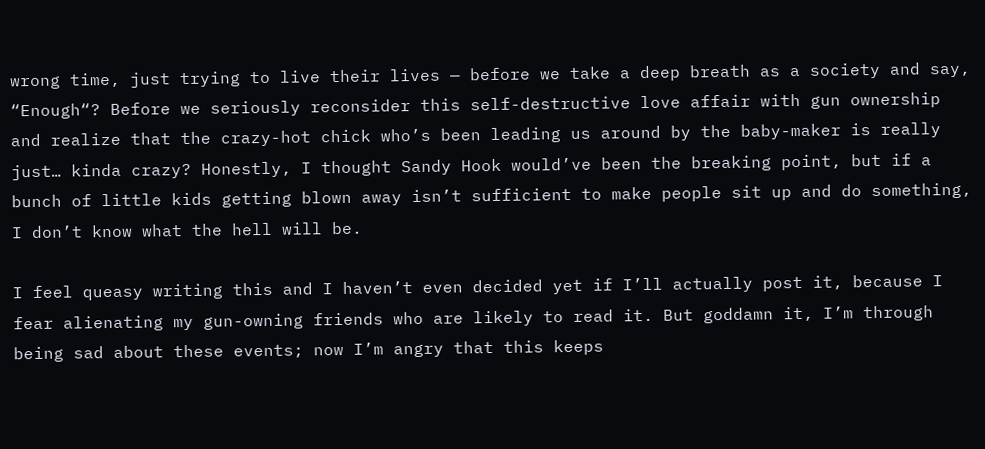wrong time, just trying to live their lives — before we take a deep breath as a society and say, “Enough“? Before we seriously reconsider this self-destructive love affair with gun ownership and realize that the crazy-hot chick who’s been leading us around by the baby-maker is really just… kinda crazy? Honestly, I thought Sandy Hook would’ve been the breaking point, but if a bunch of little kids getting blown away isn’t sufficient to make people sit up and do something, I don’t know what the hell will be.

I feel queasy writing this and I haven’t even decided yet if I’ll actually post it, because I fear alienating my gun-owning friends who are likely to read it. But goddamn it, I’m through being sad about these events; now I’m angry that this keeps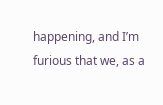happening, and I’m furious that we, as a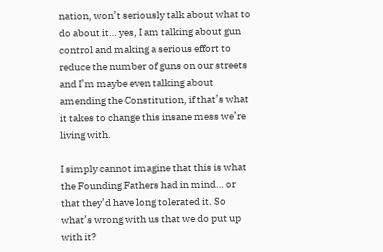nation, won’t seriously talk about what to do about it… yes, I am talking about gun control and making a serious effort to reduce the number of guns on our streets and I’m maybe even talking about amending the Constitution, if that’s what it takes to change this insane mess we’re living with.

I simply cannot imagine that this is what the Founding Fathers had in mind… or that they’d have long tolerated it. So what’s wrong with us that we do put up with it?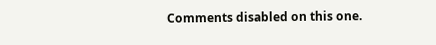Comments disabled on this one.